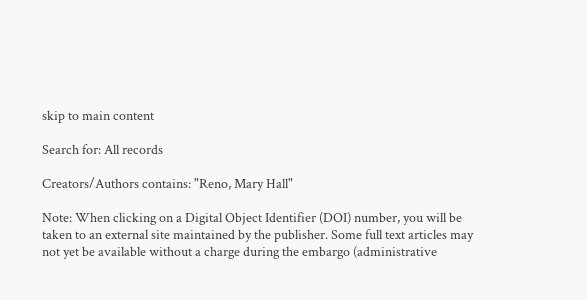skip to main content

Search for: All records

Creators/Authors contains: "Reno, Mary Hall"

Note: When clicking on a Digital Object Identifier (DOI) number, you will be taken to an external site maintained by the publisher. Some full text articles may not yet be available without a charge during the embargo (administrative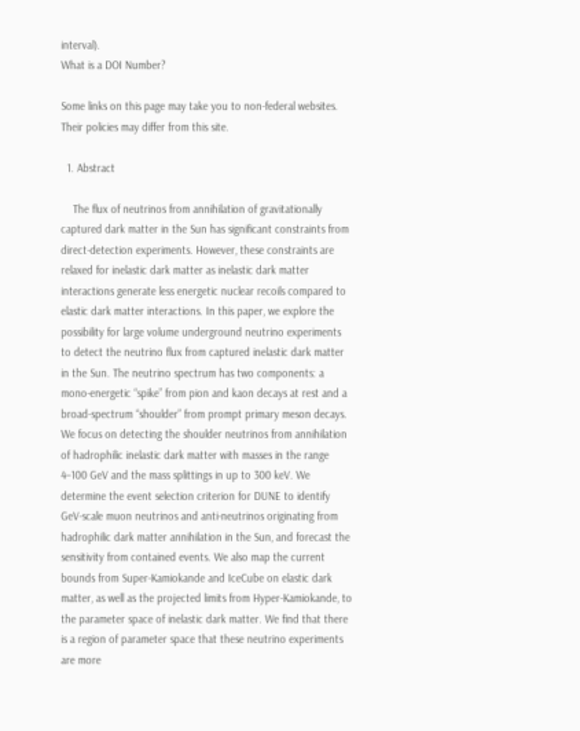interval).
What is a DOI Number?

Some links on this page may take you to non-federal websites. Their policies may differ from this site.

  1. Abstract

    The flux of neutrinos from annihilation of gravitationally captured dark matter in the Sun has significant constraints from direct-detection experiments. However, these constraints are relaxed for inelastic dark matter as inelastic dark matter interactions generate less energetic nuclear recoils compared to elastic dark matter interactions. In this paper, we explore the possibility for large volume underground neutrino experiments to detect the neutrino flux from captured inelastic dark matter in the Sun. The neutrino spectrum has two components: a mono-energetic “spike” from pion and kaon decays at rest and a broad-spectrum “shoulder” from prompt primary meson decays. We focus on detecting the shoulder neutrinos from annihilation of hadrophilic inelastic dark matter with masses in the range 4–100 GeV and the mass splittings in up to 300 keV. We determine the event selection criterion for DUNE to identify GeV-scale muon neutrinos and anti-neutrinos originating from hadrophilic dark matter annihilation in the Sun, and forecast the sensitivity from contained events. We also map the current bounds from Super-Kamiokande and IceCube on elastic dark matter, as well as the projected limits from Hyper-Kamiokande, to the parameter space of inelastic dark matter. We find that there is a region of parameter space that these neutrino experiments are more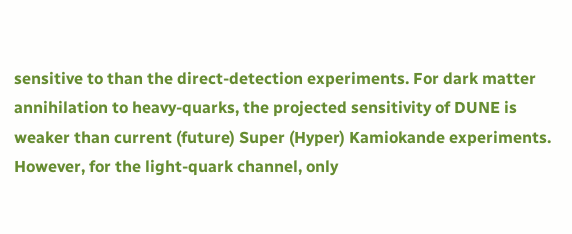sensitive to than the direct-detection experiments. For dark matter annihilation to heavy-quarks, the projected sensitivity of DUNE is weaker than current (future) Super (Hyper) Kamiokande experiments. However, for the light-quark channel, only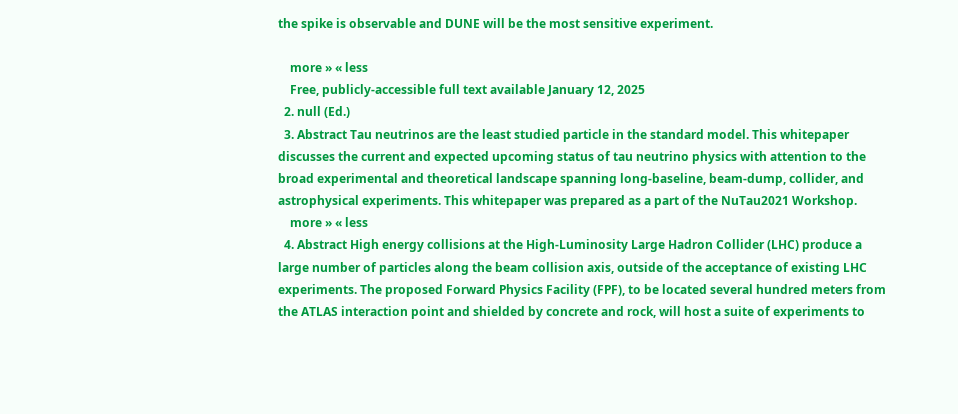the spike is observable and DUNE will be the most sensitive experiment.

    more » « less
    Free, publicly-accessible full text available January 12, 2025
  2. null (Ed.)
  3. Abstract Tau neutrinos are the least studied particle in the standard model. This whitepaper discusses the current and expected upcoming status of tau neutrino physics with attention to the broad experimental and theoretical landscape spanning long-baseline, beam-dump, collider, and astrophysical experiments. This whitepaper was prepared as a part of the NuTau2021 Workshop.
    more » « less
  4. Abstract High energy collisions at the High-Luminosity Large Hadron Collider (LHC) produce a large number of particles along the beam collision axis, outside of the acceptance of existing LHC experiments. The proposed Forward Physics Facility (FPF), to be located several hundred meters from the ATLAS interaction point and shielded by concrete and rock, will host a suite of experiments to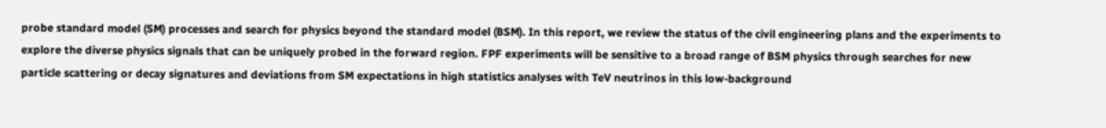probe standard model (SM) processes and search for physics beyond the standard model (BSM). In this report, we review the status of the civil engineering plans and the experiments to explore the diverse physics signals that can be uniquely probed in the forward region. FPF experiments will be sensitive to a broad range of BSM physics through searches for new particle scattering or decay signatures and deviations from SM expectations in high statistics analyses with TeV neutrinos in this low-background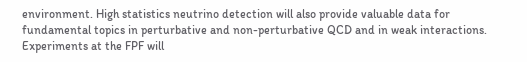environment. High statistics neutrino detection will also provide valuable data for fundamental topics in perturbative and non-perturbative QCD and in weak interactions. Experiments at the FPF will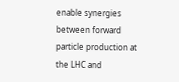enable synergies between forward particle production at the LHC and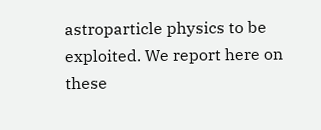astroparticle physics to be exploited. We report here on these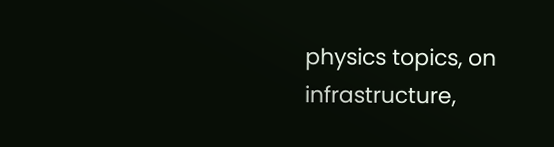physics topics, on infrastructure,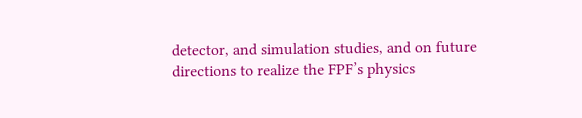detector, and simulation studies, and on future directions to realize the FPF’s physics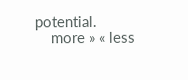potential.
    more » « less